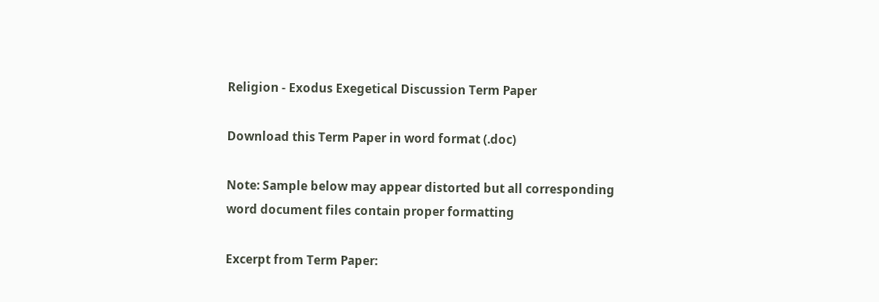Religion - Exodus Exegetical Discussion Term Paper

Download this Term Paper in word format (.doc)

Note: Sample below may appear distorted but all corresponding word document files contain proper formatting

Excerpt from Term Paper: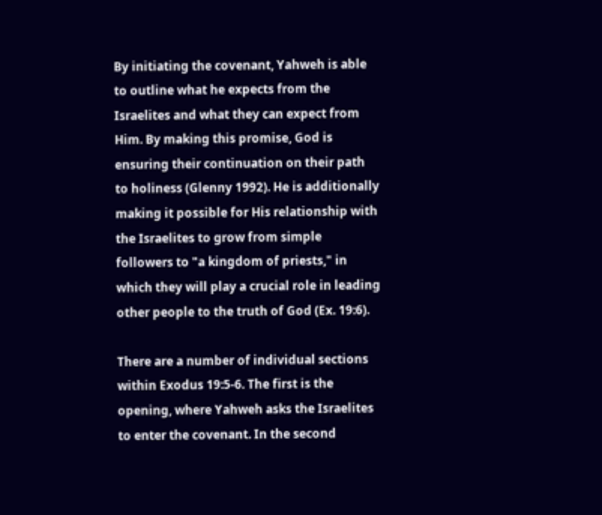By initiating the covenant, Yahweh is able to outline what he expects from the Israelites and what they can expect from Him. By making this promise, God is ensuring their continuation on their path to holiness (Glenny 1992). He is additionally making it possible for His relationship with the Israelites to grow from simple followers to "a kingdom of priests," in which they will play a crucial role in leading other people to the truth of God (Ex. 19:6).

There are a number of individual sections within Exodus 19:5-6. The first is the opening, where Yahweh asks the Israelites to enter the covenant. In the second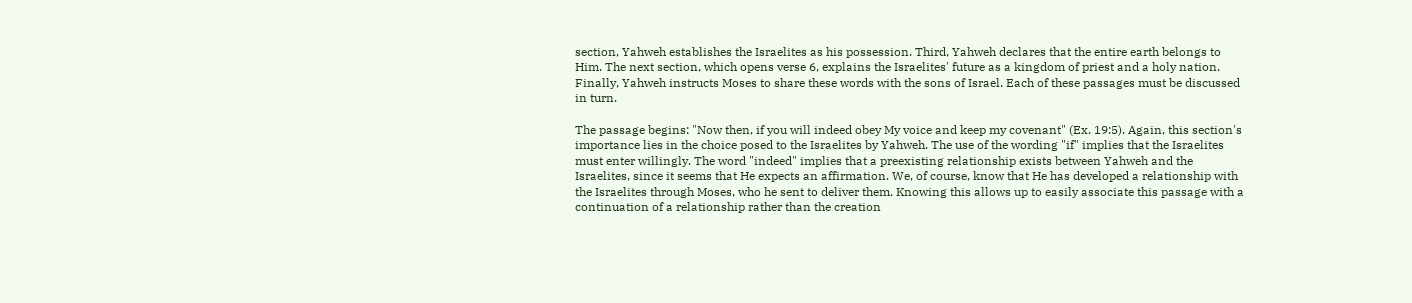section, Yahweh establishes the Israelites as his possession. Third, Yahweh declares that the entire earth belongs to Him. The next section, which opens verse 6, explains the Israelites' future as a kingdom of priest and a holy nation. Finally, Yahweh instructs Moses to share these words with the sons of Israel. Each of these passages must be discussed in turn.

The passage begins: "Now then, if you will indeed obey My voice and keep my covenant" (Ex. 19:5). Again, this section's importance lies in the choice posed to the Israelites by Yahweh. The use of the wording "if" implies that the Israelites must enter willingly. The word "indeed" implies that a preexisting relationship exists between Yahweh and the Israelites, since it seems that He expects an affirmation. We, of course, know that He has developed a relationship with the Israelites through Moses, who he sent to deliver them. Knowing this allows up to easily associate this passage with a continuation of a relationship rather than the creation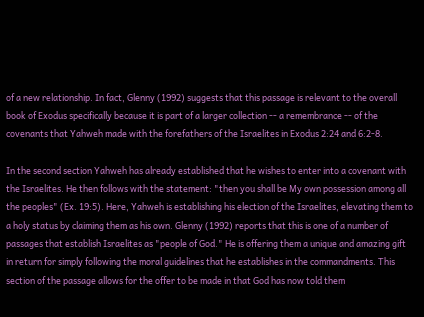of a new relationship. In fact, Glenny (1992) suggests that this passage is relevant to the overall book of Exodus specifically because it is part of a larger collection -- a remembrance -- of the covenants that Yahweh made with the forefathers of the Israelites in Exodus 2:24 and 6:2-8.

In the second section Yahweh has already established that he wishes to enter into a covenant with the Israelites. He then follows with the statement: "then you shall be My own possession among all the peoples" (Ex. 19:5). Here, Yahweh is establishing his election of the Israelites, elevating them to a holy status by claiming them as his own. Glenny (1992) reports that this is one of a number of passages that establish Israelites as "people of God." He is offering them a unique and amazing gift in return for simply following the moral guidelines that he establishes in the commandments. This section of the passage allows for the offer to be made in that God has now told them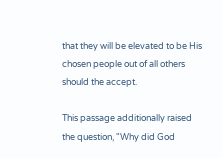that they will be elevated to be His chosen people out of all others should the accept.

This passage additionally raised the question, "Why did God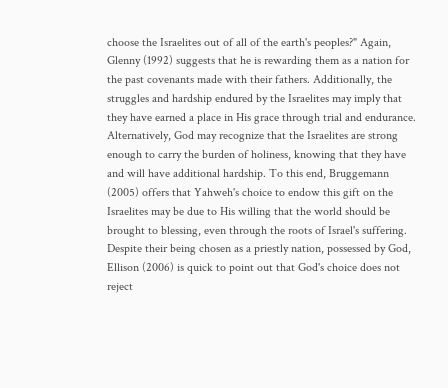choose the Israelites out of all of the earth's peoples?" Again, Glenny (1992) suggests that he is rewarding them as a nation for the past covenants made with their fathers. Additionally, the struggles and hardship endured by the Israelites may imply that they have earned a place in His grace through trial and endurance. Alternatively, God may recognize that the Israelites are strong enough to carry the burden of holiness, knowing that they have and will have additional hardship. To this end, Bruggemann (2005) offers that Yahweh's choice to endow this gift on the Israelites may be due to His willing that the world should be brought to blessing, even through the roots of Israel's suffering. Despite their being chosen as a priestly nation, possessed by God, Ellison (2006) is quick to point out that God's choice does not reject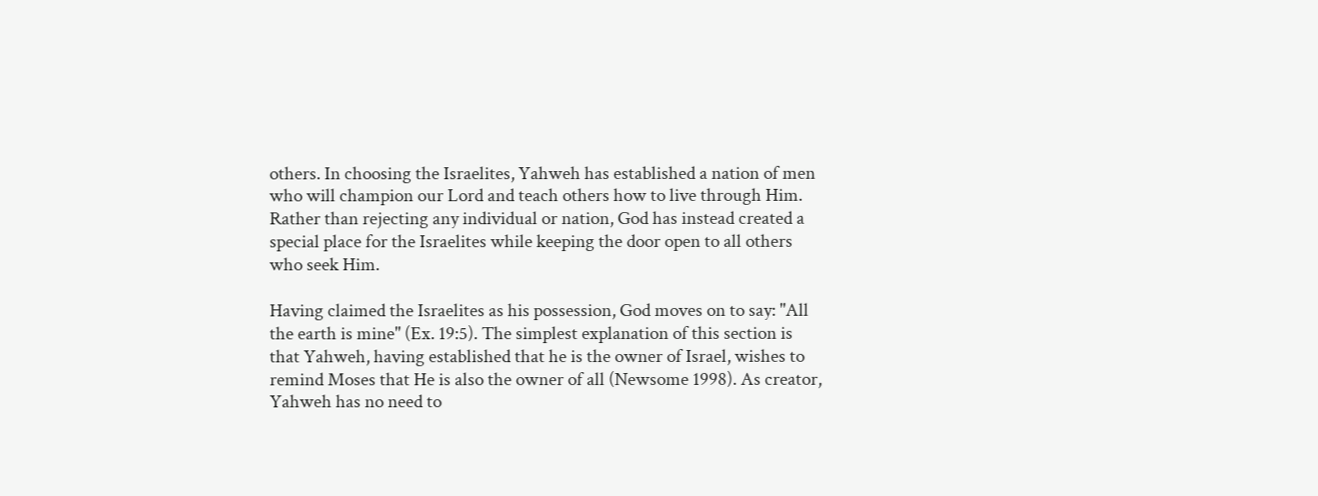others. In choosing the Israelites, Yahweh has established a nation of men who will champion our Lord and teach others how to live through Him. Rather than rejecting any individual or nation, God has instead created a special place for the Israelites while keeping the door open to all others who seek Him.

Having claimed the Israelites as his possession, God moves on to say: "All the earth is mine" (Ex. 19:5). The simplest explanation of this section is that Yahweh, having established that he is the owner of Israel, wishes to remind Moses that He is also the owner of all (Newsome 1998). As creator, Yahweh has no need to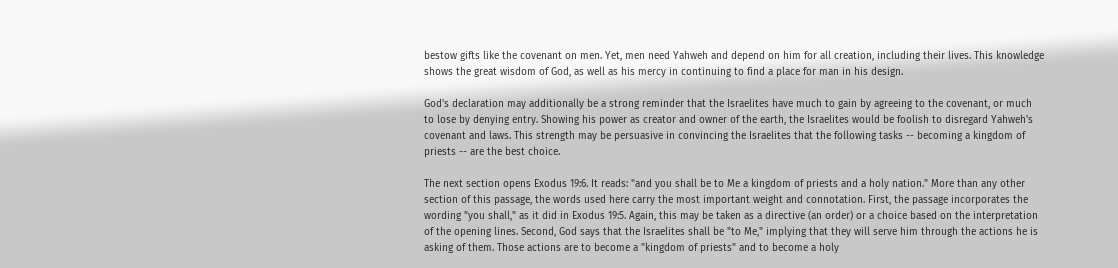bestow gifts like the covenant on men. Yet, men need Yahweh and depend on him for all creation, including their lives. This knowledge shows the great wisdom of God, as well as his mercy in continuing to find a place for man in his design.

God's declaration may additionally be a strong reminder that the Israelites have much to gain by agreeing to the covenant, or much to lose by denying entry. Showing his power as creator and owner of the earth, the Israelites would be foolish to disregard Yahweh's covenant and laws. This strength may be persuasive in convincing the Israelites that the following tasks -- becoming a kingdom of priests -- are the best choice.

The next section opens Exodus 19:6. It reads: "and you shall be to Me a kingdom of priests and a holy nation." More than any other section of this passage, the words used here carry the most important weight and connotation. First, the passage incorporates the wording "you shall," as it did in Exodus 19:5. Again, this may be taken as a directive (an order) or a choice based on the interpretation of the opening lines. Second, God says that the Israelites shall be "to Me," implying that they will serve him through the actions he is asking of them. Those actions are to become a "kingdom of priests" and to become a holy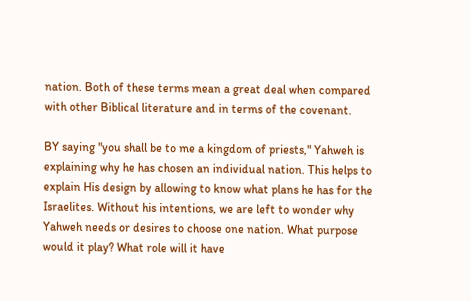nation. Both of these terms mean a great deal when compared with other Biblical literature and in terms of the covenant.

BY saying "you shall be to me a kingdom of priests," Yahweh is explaining why he has chosen an individual nation. This helps to explain His design by allowing to know what plans he has for the Israelites. Without his intentions, we are left to wonder why Yahweh needs or desires to choose one nation. What purpose would it play? What role will it have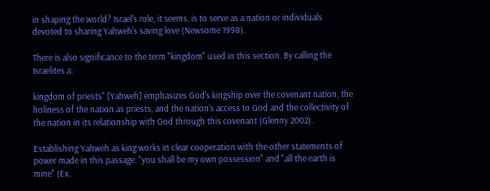in shaping the world? Israel's role, it seems, is to serve as a nation or individuals devoted to sharing Yahweh's saving love (Newsome 1998).

There is also significance to the term "kingdom" used in this section. By calling the Israelites a:

kingdom of priests" [Yahweh] emphasizes God's kingship over the covenant nation, the holiness of the nation as priests, and the nation's access to God and the collectivity of the nation in its relationship with God through this covenant (Glenny 2002).

Establishing Yahweh as king works in clear cooperation with the other statements of power made in this passage: "you shall be my own possession" and "all the earth is mine" (Ex.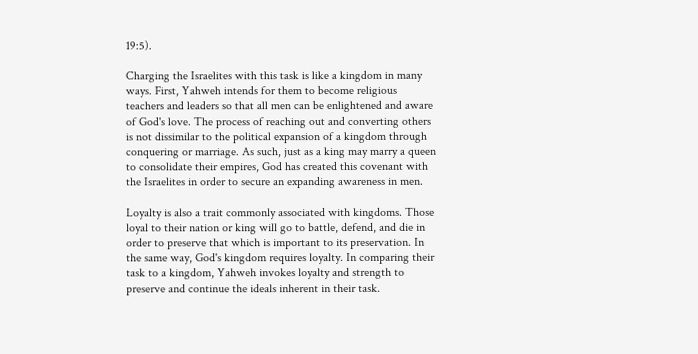19:5).

Charging the Israelites with this task is like a kingdom in many ways. First, Yahweh intends for them to become religious teachers and leaders so that all men can be enlightened and aware of God's love. The process of reaching out and converting others is not dissimilar to the political expansion of a kingdom through conquering or marriage. As such, just as a king may marry a queen to consolidate their empires, God has created this covenant with the Israelites in order to secure an expanding awareness in men.

Loyalty is also a trait commonly associated with kingdoms. Those loyal to their nation or king will go to battle, defend, and die in order to preserve that which is important to its preservation. In the same way, God's kingdom requires loyalty. In comparing their task to a kingdom, Yahweh invokes loyalty and strength to preserve and continue the ideals inherent in their task.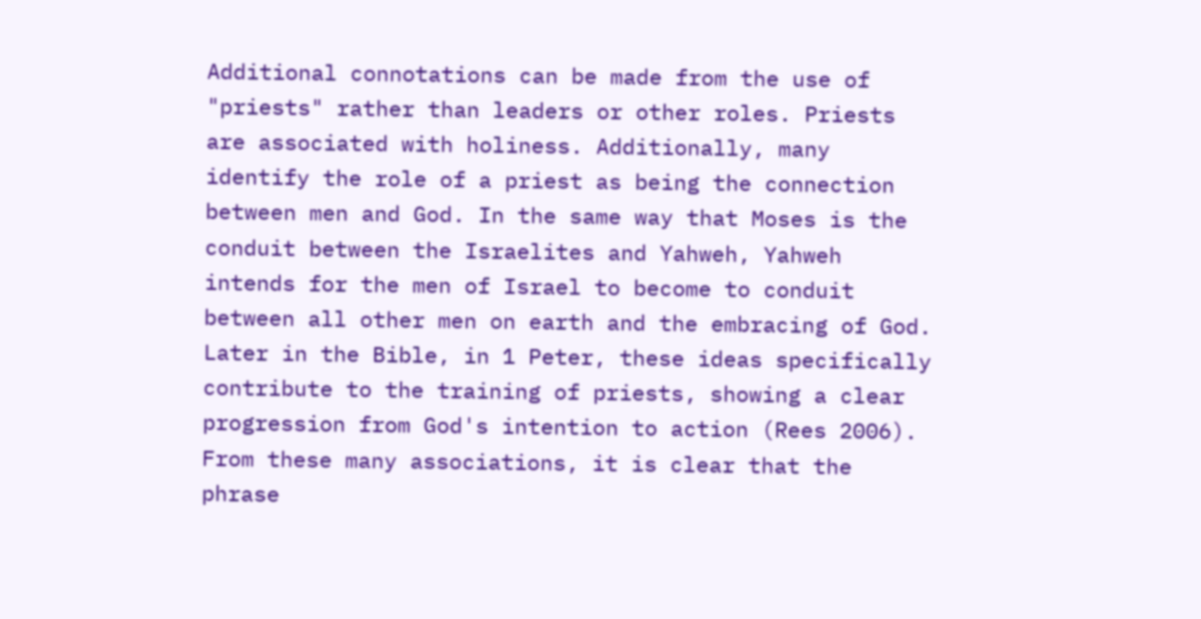Additional connotations can be made from the use of "priests" rather than leaders or other roles. Priests are associated with holiness. Additionally, many identify the role of a priest as being the connection between men and God. In the same way that Moses is the conduit between the Israelites and Yahweh, Yahweh intends for the men of Israel to become to conduit between all other men on earth and the embracing of God. Later in the Bible, in 1 Peter, these ideas specifically contribute to the training of priests, showing a clear progression from God's intention to action (Rees 2006). From these many associations, it is clear that the phrase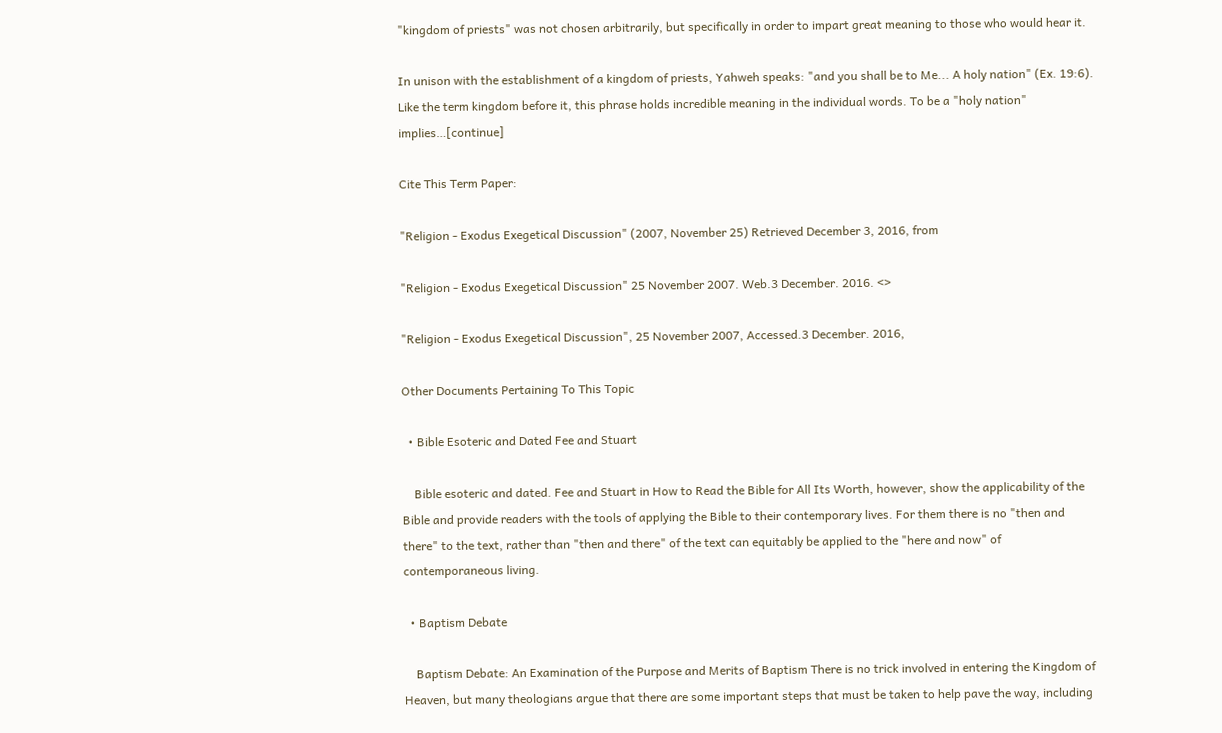"kingdom of priests" was not chosen arbitrarily, but specifically in order to impart great meaning to those who would hear it.

In unison with the establishment of a kingdom of priests, Yahweh speaks: "and you shall be to Me... A holy nation" (Ex. 19:6). Like the term kingdom before it, this phrase holds incredible meaning in the individual words. To be a "holy nation" implies…[continue]

Cite This Term Paper:

"Religion - Exodus Exegetical Discussion" (2007, November 25) Retrieved December 3, 2016, from

"Religion - Exodus Exegetical Discussion" 25 November 2007. Web.3 December. 2016. <>

"Religion - Exodus Exegetical Discussion", 25 November 2007, Accessed.3 December. 2016,

Other Documents Pertaining To This Topic

  • Bible Esoteric and Dated Fee and Stuart

    Bible esoteric and dated. Fee and Stuart in How to Read the Bible for All Its Worth, however, show the applicability of the Bible and provide readers with the tools of applying the Bible to their contemporary lives. For them there is no "then and there" to the text, rather than "then and there" of the text can equitably be applied to the "here and now" of contemporaneous living.

  • Baptism Debate

    Baptism Debate: An Examination of the Purpose and Merits of Baptism There is no trick involved in entering the Kingdom of Heaven, but many theologians argue that there are some important steps that must be taken to help pave the way, including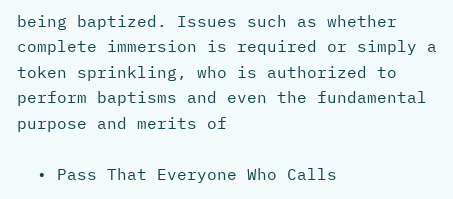being baptized. Issues such as whether complete immersion is required or simply a token sprinkling, who is authorized to perform baptisms and even the fundamental purpose and merits of

  • Pass That Everyone Who Calls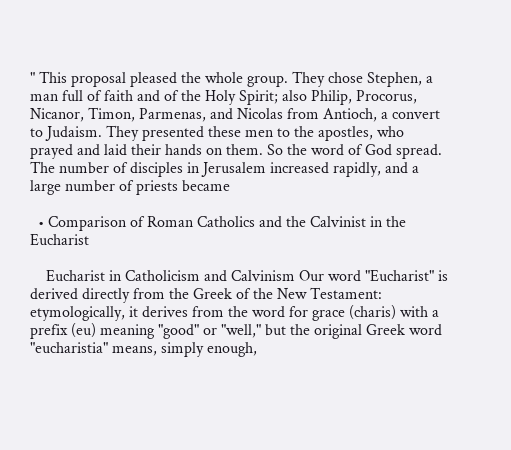" This proposal pleased the whole group. They chose Stephen, a man full of faith and of the Holy Spirit; also Philip, Procorus, Nicanor, Timon, Parmenas, and Nicolas from Antioch, a convert to Judaism. They presented these men to the apostles, who prayed and laid their hands on them. So the word of God spread. The number of disciples in Jerusalem increased rapidly, and a large number of priests became

  • Comparison of Roman Catholics and the Calvinist in the Eucharist

    Eucharist in Catholicism and Calvinism Our word "Eucharist" is derived directly from the Greek of the New Testament: etymologically, it derives from the word for grace (charis) with a prefix (eu) meaning "good" or "well," but the original Greek word "eucharistia" means, simply enough,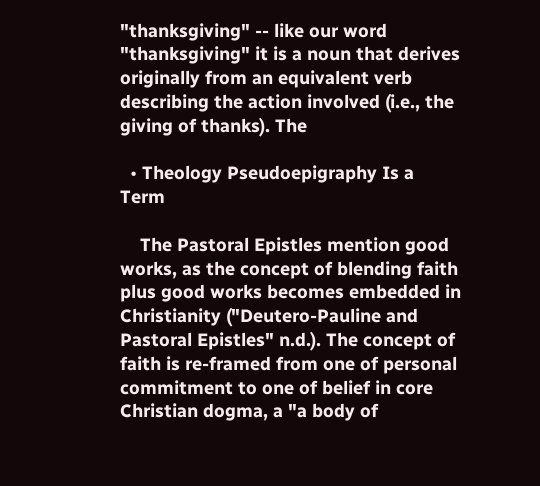"thanksgiving" -- like our word "thanksgiving" it is a noun that derives originally from an equivalent verb describing the action involved (i.e., the giving of thanks). The

  • Theology Pseudoepigraphy Is a Term

    The Pastoral Epistles mention good works, as the concept of blending faith plus good works becomes embedded in Christianity ("Deutero-Pauline and Pastoral Epistles" n.d.). The concept of faith is re-framed from one of personal commitment to one of belief in core Christian dogma, a "a body of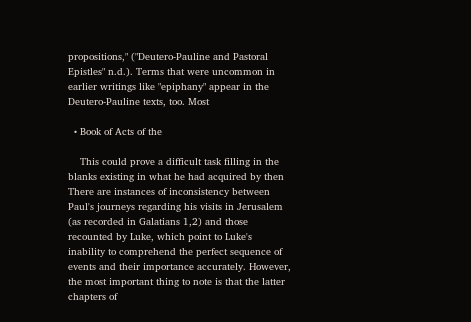propositions," ("Deutero-Pauline and Pastoral Epistles" n.d.). Terms that were uncommon in earlier writings like "epiphany" appear in the Deutero-Pauline texts, too. Most

  • Book of Acts of the

    This could prove a difficult task filling in the blanks existing in what he had acquired by then There are instances of inconsistency between Paul's journeys regarding his visits in Jerusalem (as recorded in Galatians 1,2) and those recounted by Luke, which point to Luke's inability to comprehend the perfect sequence of events and their importance accurately. However, the most important thing to note is that the latter chapters of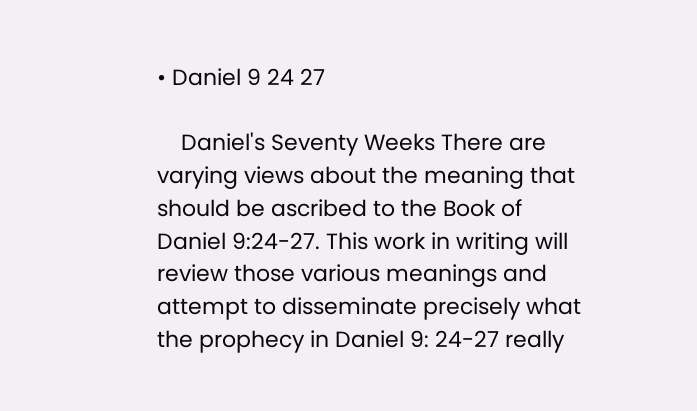• Daniel 9 24 27

    Daniel's Seventy Weeks There are varying views about the meaning that should be ascribed to the Book of Daniel 9:24-27. This work in writing will review those various meanings and attempt to disseminate precisely what the prophecy in Daniel 9: 24-27 really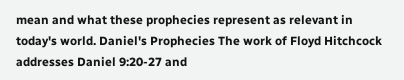mean and what these prophecies represent as relevant in today's world. Daniel's Prophecies The work of Floyd Hitchcock addresses Daniel 9:20-27 and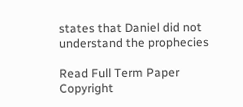states that Daniel did not understand the prophecies

Read Full Term Paper
Copyright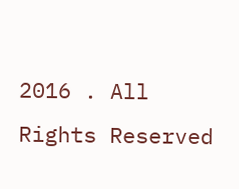2016 . All Rights Reserved